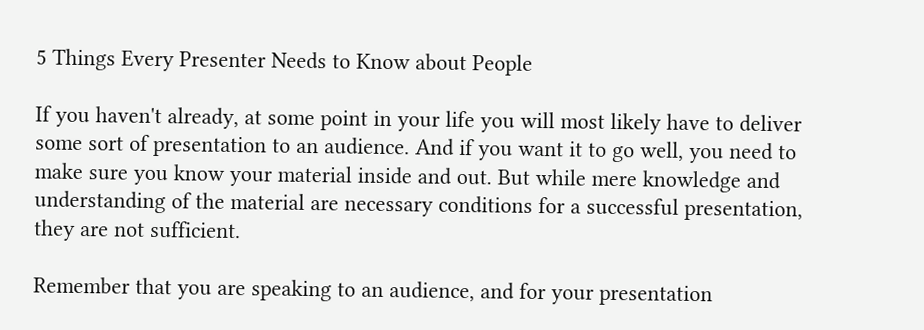5 Things Every Presenter Needs to Know about People

If you haven't already, at some point in your life you will most likely have to deliver some sort of presentation to an audience. And if you want it to go well, you need to make sure you know your material inside and out. But while mere knowledge and understanding of the material are necessary conditions for a successful presentation, they are not sufficient.

Remember that you are speaking to an audience, and for your presentation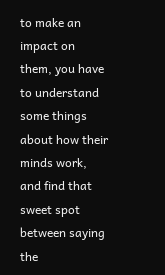to make an impact on them, you have to understand some things about how their minds work, and find that sweet spot between saying the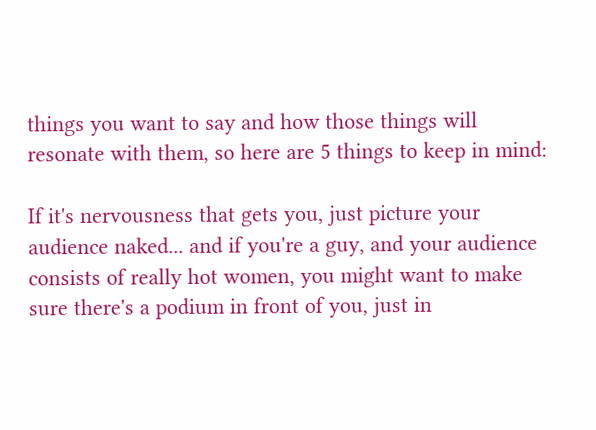things you want to say and how those things will resonate with them, so here are 5 things to keep in mind:

If it's nervousness that gets you, just picture your audience naked... and if you're a guy, and your audience consists of really hot women, you might want to make sure there's a podium in front of you, just in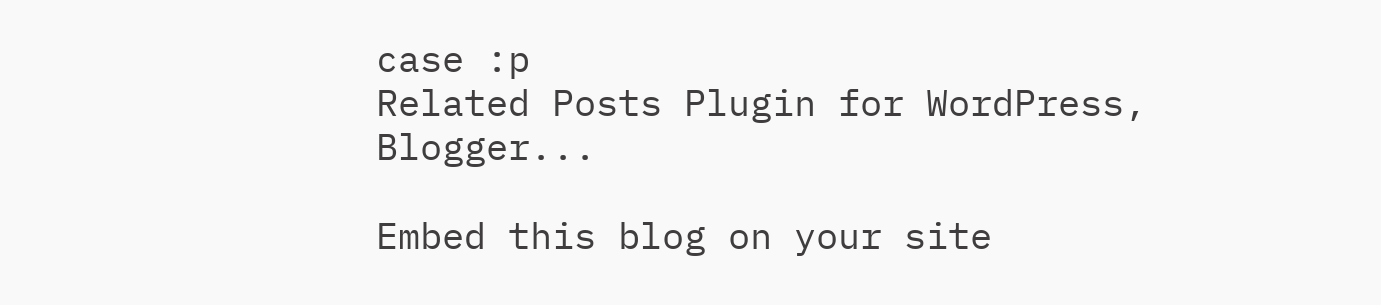case :p
Related Posts Plugin for WordPress, Blogger...

Embed this blog on your site